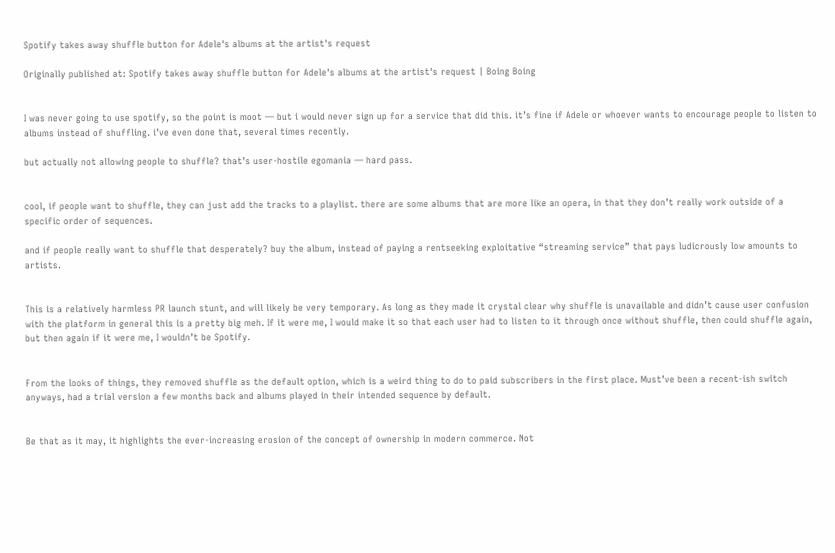Spotify takes away shuffle button for Adele's albums at the artist's request

Originally published at: Spotify takes away shuffle button for Adele's albums at the artist's request | Boing Boing


I was never going to use spotify, so the point is moot — but i would never sign up for a service that did this. it’s fine if Adele or whoever wants to encourage people to listen to albums instead of shuffling. i’ve even done that, several times recently.

but actually not allowing people to shuffle? that’s user-hostile egomania — hard pass.


cool, if people want to shuffle, they can just add the tracks to a playlist. there are some albums that are more like an opera, in that they don’t really work outside of a specific order of sequences.

and if people really want to shuffle that desperately? buy the album, instead of paying a rentseeking exploitative “streaming service” that pays ludicrously low amounts to artists.


This is a relatively harmless PR launch stunt, and will likely be very temporary. As long as they made it crystal clear why shuffle is unavailable and didn’t cause user confusion with the platform in general this is a pretty big meh. If it were me, I would make it so that each user had to listen to it through once without shuffle, then could shuffle again, but then again if it were me, I wouldn’t be Spotify.


From the looks of things, they removed shuffle as the default option, which is a weird thing to do to paid subscribers in the first place. Must’ve been a recent-ish switch anyways, had a trial version a few months back and albums played in their intended sequence by default.


Be that as it may, it highlights the ever-increasing erosion of the concept of ownership in modern commerce. Not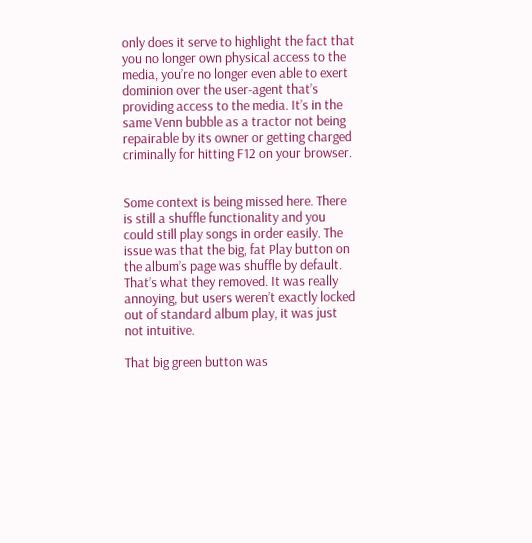only does it serve to highlight the fact that you no longer own physical access to the media, you’re no longer even able to exert dominion over the user-agent that’s providing access to the media. It’s in the same Venn bubble as a tractor not being repairable by its owner or getting charged criminally for hitting F12 on your browser.


Some context is being missed here. There is still a shuffle functionality and you could still play songs in order easily. The issue was that the big, fat Play button on the album’s page was shuffle by default. That’s what they removed. It was really annoying, but users weren’t exactly locked out of standard album play, it was just not intuitive.

That big green button was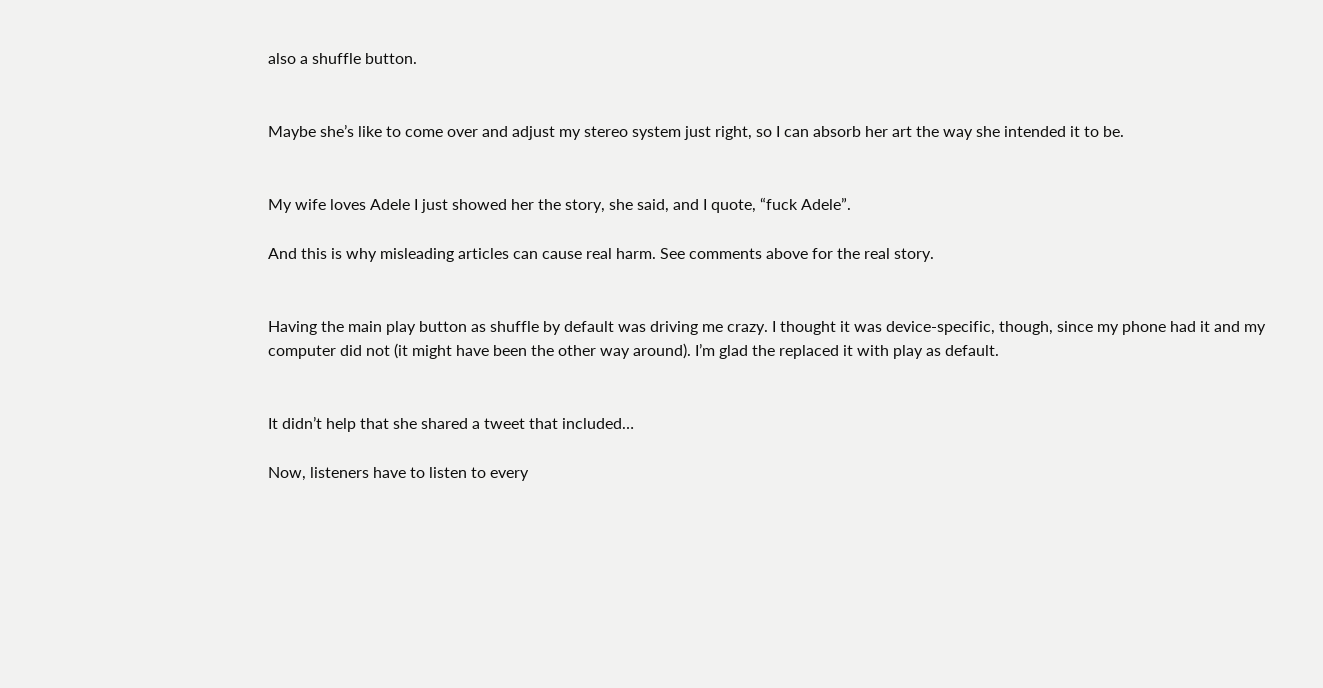also a shuffle button.


Maybe she’s like to come over and adjust my stereo system just right, so I can absorb her art the way she intended it to be.


My wife loves Adele I just showed her the story, she said, and I quote, “fuck Adele”.

And this is why misleading articles can cause real harm. See comments above for the real story.


Having the main play button as shuffle by default was driving me crazy. I thought it was device-specific, though, since my phone had it and my computer did not (it might have been the other way around). I’m glad the replaced it with play as default.


It didn’t help that she shared a tweet that included…

Now, listeners have to listen to every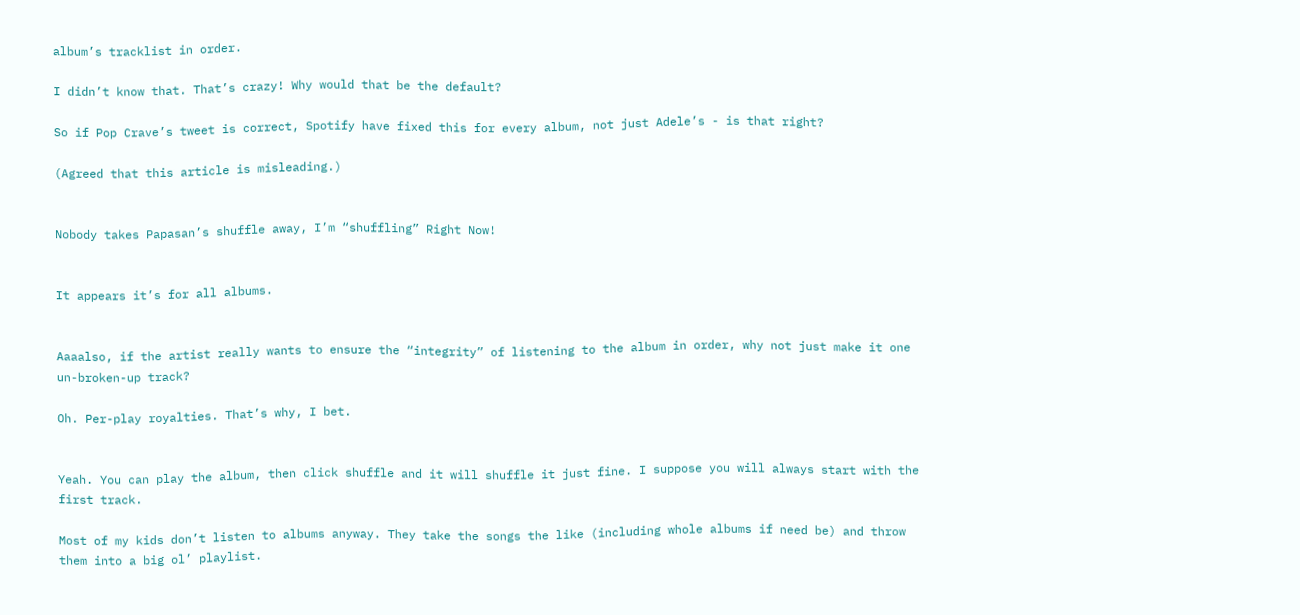album’s tracklist in order.

I didn’t know that. That’s crazy! Why would that be the default?

So if Pop Crave’s tweet is correct, Spotify have fixed this for every album, not just Adele’s - is that right?

(Agreed that this article is misleading.)


Nobody takes Papasan’s shuffle away, I’m “shuffling” Right Now!


It appears it’s for all albums.


Aaaalso, if the artist really wants to ensure the “integrity” of listening to the album in order, why not just make it one un-broken-up track?

Oh. Per-play royalties. That’s why, I bet.


Yeah. You can play the album, then click shuffle and it will shuffle it just fine. I suppose you will always start with the first track.

Most of my kids don’t listen to albums anyway. They take the songs the like (including whole albums if need be) and throw them into a big ol’ playlist.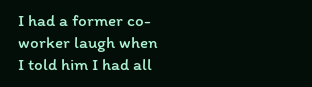I had a former co-worker laugh when I told him I had all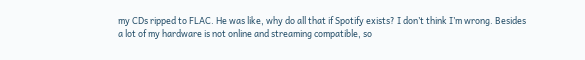my CDs ripped to FLAC. He was like, why do all that if Spotify exists? I don’t think I’m wrong. Besides a lot of my hardware is not online and streaming compatible, so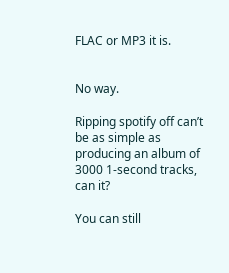FLAC or MP3 it is.


No way.

Ripping spotify off can’t be as simple as producing an album of 3000 1-second tracks, can it?

You can still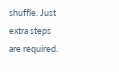shuffle. Just extra steps are required.